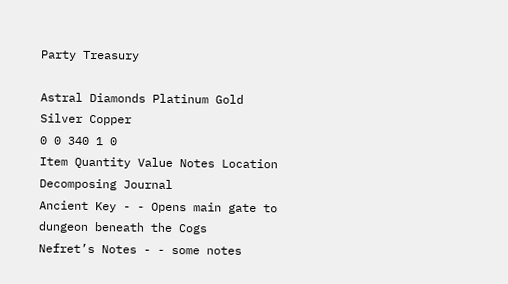Party Treasury

Astral Diamonds Platinum Gold Silver Copper
0 0 340 1 0
Item Quantity Value Notes Location
Decomposing Journal
Ancient Key - - Opens main gate to dungeon beneath the Cogs
Nefret’s Notes - - some notes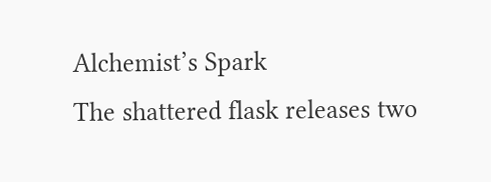Alchemist’s Spark
The shattered flask releases two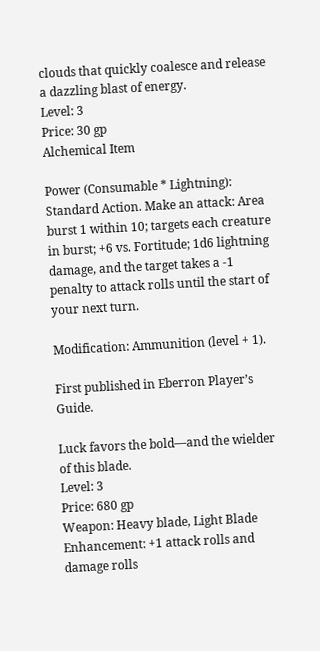clouds that quickly coalesce and release a dazzling blast of energy.
Level: 3
Price: 30 gp
Alchemical Item

Power (Consumable * Lightning): Standard Action. Make an attack: Area burst 1 within 10; targets each creature in burst; +6 vs. Fortitude; 1d6 lightning damage, and the target takes a -1 penalty to attack rolls until the start of your next turn.

Modification: Ammunition (level + 1).

First published in Eberron Player’s Guide.

Luck favors the bold—and the wielder of this blade.
Level: 3
Price: 680 gp
Weapon: Heavy blade, Light Blade
Enhancement: +1 attack rolls and damage rolls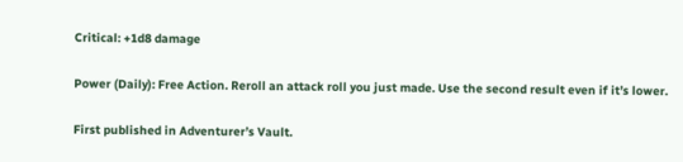Critical: +1d8 damage

Power (Daily): Free Action. Reroll an attack roll you just made. Use the second result even if it’s lower.

First published in Adventurer’s Vault.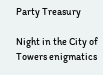Party Treasury

Night in the City of Towers enigmatics